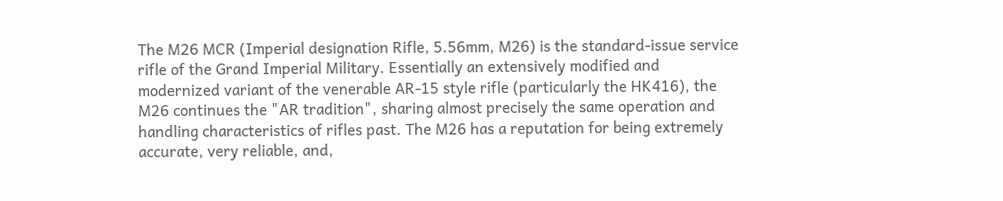The M26 MCR (Imperial designation Rifle, 5.56mm, M26) is the standard-issue service rifle of the Grand Imperial Military. Essentially an extensively modified and modernized variant of the venerable AR-15 style rifle (particularly the HK416), the M26 continues the "AR tradition", sharing almost precisely the same operation and handling characteristics of rifles past. The M26 has a reputation for being extremely accurate, very reliable, and,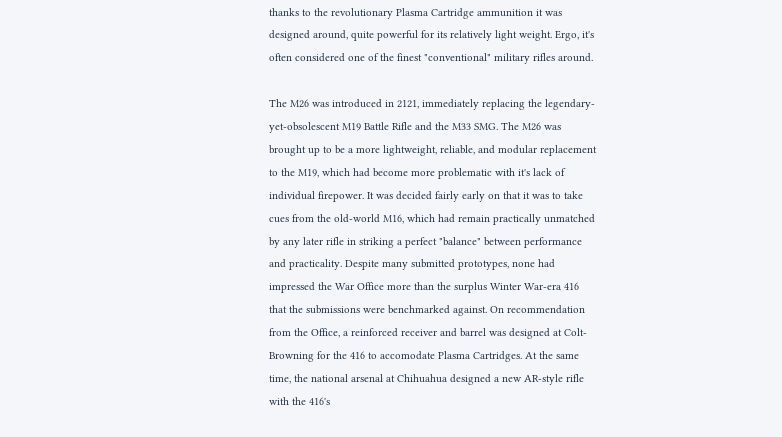thanks to the revolutionary Plasma Cartridge ammunition it was designed around, quite powerful for its relatively light weight. Ergo, it's often considered one of the finest "conventional" military rifles around.

The M26 was introduced in 2121, immediately replacing the legendary-yet-obsolescent M19 Battle Rifle and the M33 SMG. The M26 was brought up to be a more lightweight, reliable, and modular replacement to the M19, which had become more problematic with it's lack of individual firepower. It was decided fairly early on that it was to take cues from the old-world M16, which had remain practically unmatched by any later rifle in striking a perfect "balance" between performance and practicality. Despite many submitted prototypes, none had impressed the War Office more than the surplus Winter War-era 416 that the submissions were benchmarked against. On recommendation from the Office, a reinforced receiver and barrel was designed at Colt-Browning for the 416 to accomodate Plasma Cartridges. At the same time, the national arsenal at Chihuahua designed a new AR-style rifle with the 416's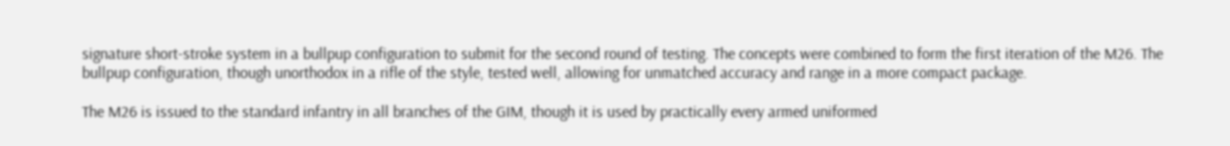signature short-stroke system in a bullpup configuration to submit for the second round of testing. The concepts were combined to form the first iteration of the M26. The bullpup configuration, though unorthodox in a rifle of the style, tested well, allowing for unmatched accuracy and range in a more compact package.

The M26 is issued to the standard infantry in all branches of the GIM, though it is used by practically every armed uniformed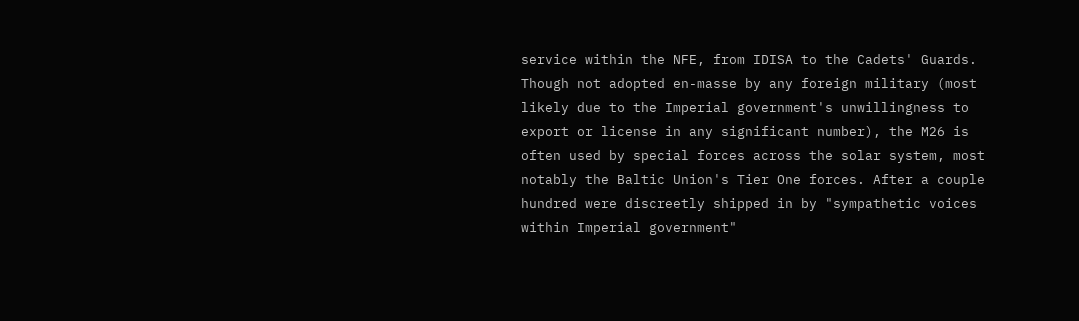service within the NFE, from IDISA to the Cadets' Guards. Though not adopted en-masse by any foreign military (most likely due to the Imperial government's unwillingness to export or license in any significant number), the M26 is often used by special forces across the solar system, most notably the Baltic Union's Tier One forces. After a couple hundred were discreetly shipped in by "sympathetic voices within Imperial government"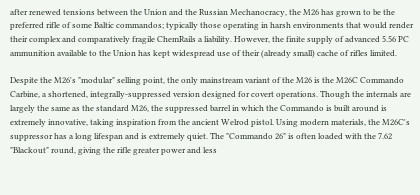after renewed tensions between the Union and the Russian Mechanocracy, the M26 has grown to be the preferred rifle of some Baltic commandos; typically those operating in harsh environments that would render their complex and comparatively fragile ChemRails a liability. However, the finite supply of advanced 5.56 PC ammunition available to the Union has kept widespread use of their (already small) cache of rifles limited.

Despite the M26's "modular" selling point, the only mainstream variant of the M26 is the M26C Commando Carbine, a shortened, integrally-suppressed version designed for covert operations. Though the internals are largely the same as the standard M26, the suppressed barrel in which the Commando is built around is extremely innovative, taking inspiration from the ancient Welrod pistol. Using modern materials, the M26C's suppressor has a long lifespan and is extremely quiet. The "Commando 26" is often loaded with the 7.62 "Blackout" round, giving the rifle greater power and less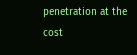penetration at the cost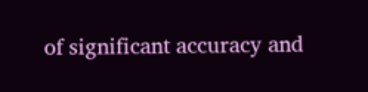of significant accuracy and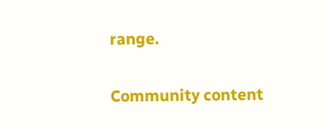range.


Community content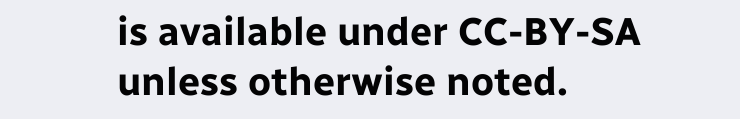is available under CC-BY-SA unless otherwise noted.